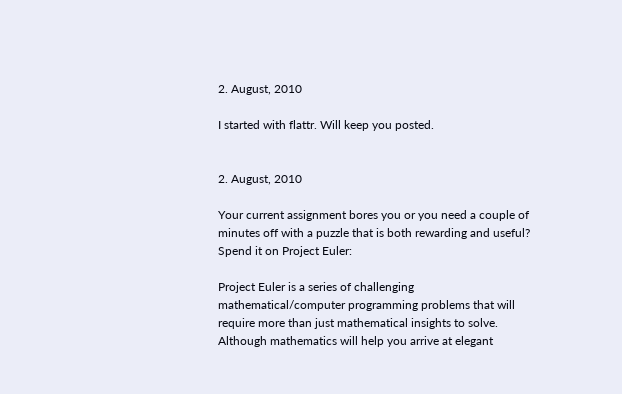2. August, 2010

I started with flattr. Will keep you posted.


2. August, 2010

Your current assignment bores you or you need a couple of minutes off with a puzzle that is both rewarding and useful? Spend it on Project Euler:

Project Euler is a series of challenging mathematical/computer programming problems that will require more than just mathematical insights to solve. Although mathematics will help you arrive at elegant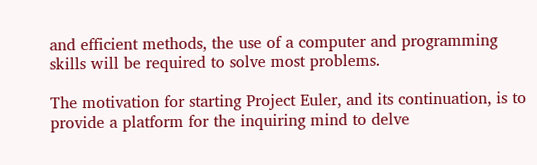and efficient methods, the use of a computer and programming skills will be required to solve most problems.

The motivation for starting Project Euler, and its continuation, is to provide a platform for the inquiring mind to delve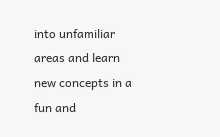into unfamiliar areas and learn new concepts in a fun and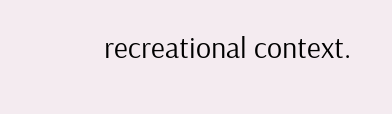recreational context.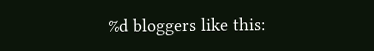%d bloggers like this: